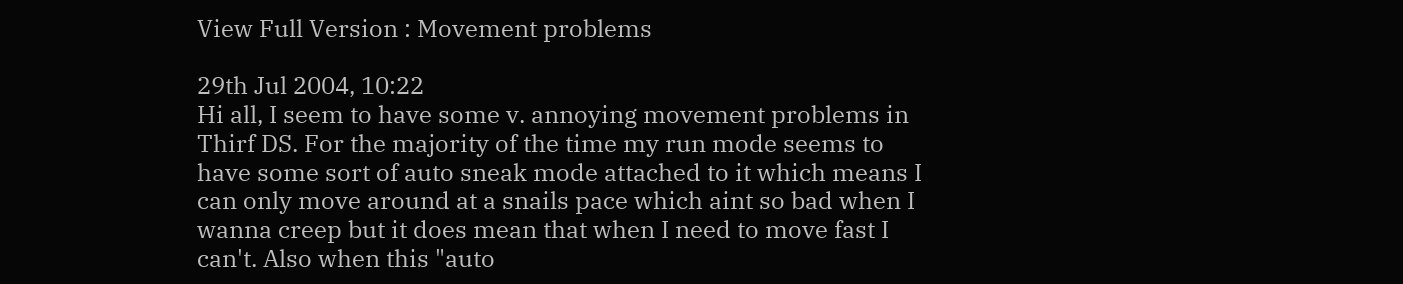View Full Version : Movement problems

29th Jul 2004, 10:22
Hi all, I seem to have some v. annoying movement problems in Thirf DS. For the majority of the time my run mode seems to have some sort of auto sneak mode attached to it which means I can only move around at a snails pace which aint so bad when I wanna creep but it does mean that when I need to move fast I can't. Also when this "auto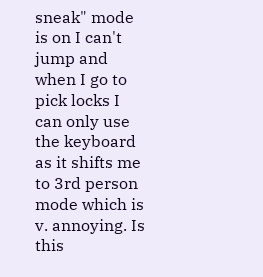sneak" mode is on I can't jump and when I go to pick locks I can only use the keyboard as it shifts me to 3rd person mode which is v. annoying. Is this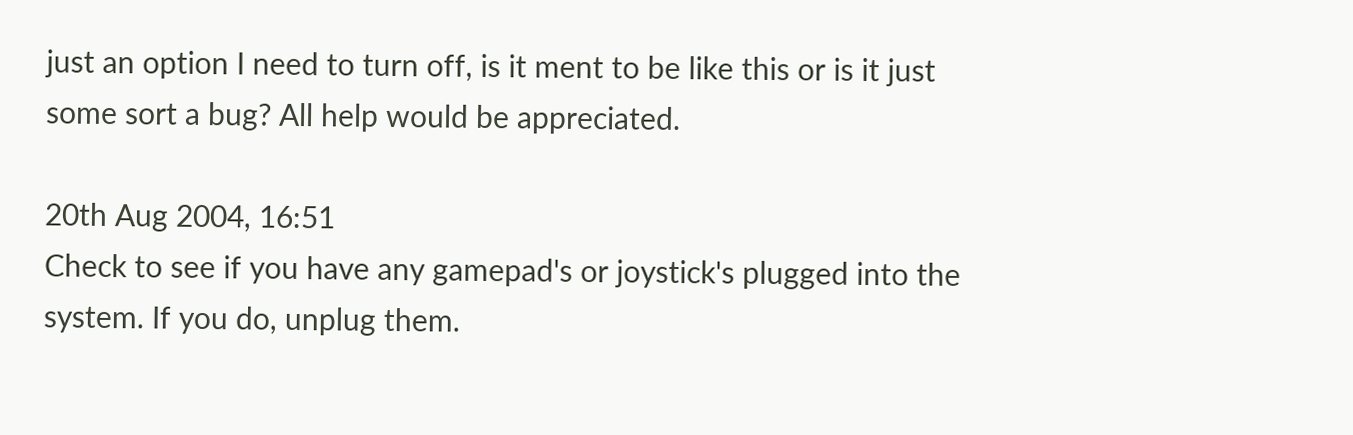just an option I need to turn off, is it ment to be like this or is it just some sort a bug? All help would be appreciated.

20th Aug 2004, 16:51
Check to see if you have any gamepad's or joystick's plugged into the system. If you do, unplug them.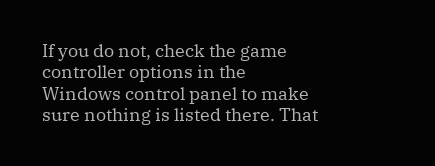If you do not, check the game controller options in the Windows control panel to make sure nothing is listed there. That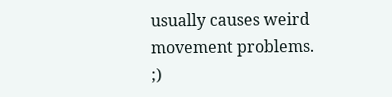usually causes weird movement problems. ;)